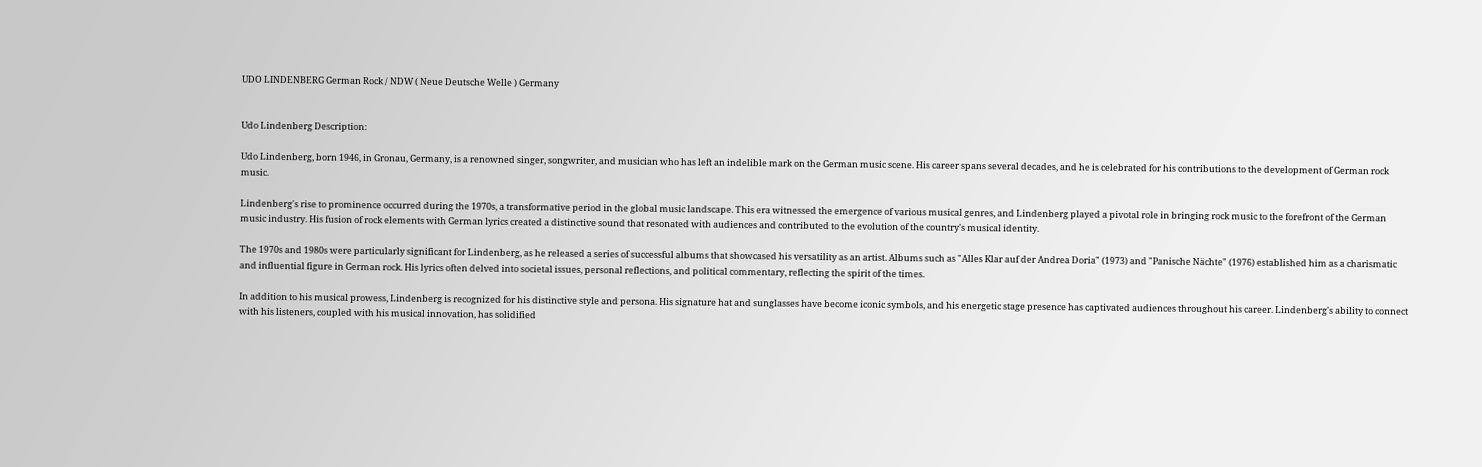UDO LINDENBERG German Rock / NDW ( Neue Deutsche Welle ) Germany


Udo Lindenberg Description:

Udo Lindenberg, born 1946, in Gronau, Germany, is a renowned singer, songwriter, and musician who has left an indelible mark on the German music scene. His career spans several decades, and he is celebrated for his contributions to the development of German rock music.

Lindenberg's rise to prominence occurred during the 1970s, a transformative period in the global music landscape. This era witnessed the emergence of various musical genres, and Lindenberg played a pivotal role in bringing rock music to the forefront of the German music industry. His fusion of rock elements with German lyrics created a distinctive sound that resonated with audiences and contributed to the evolution of the country's musical identity.

The 1970s and 1980s were particularly significant for Lindenberg, as he released a series of successful albums that showcased his versatility as an artist. Albums such as "Alles Klar auf der Andrea Doria" (1973) and "Panische Nächte" (1976) established him as a charismatic and influential figure in German rock. His lyrics often delved into societal issues, personal reflections, and political commentary, reflecting the spirit of the times.

In addition to his musical prowess, Lindenberg is recognized for his distinctive style and persona. His signature hat and sunglasses have become iconic symbols, and his energetic stage presence has captivated audiences throughout his career. Lindenberg's ability to connect with his listeners, coupled with his musical innovation, has solidified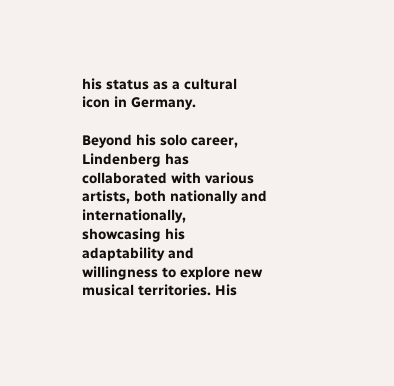his status as a cultural icon in Germany.

Beyond his solo career, Lindenberg has collaborated with various artists, both nationally and internationally, showcasing his adaptability and willingness to explore new musical territories. His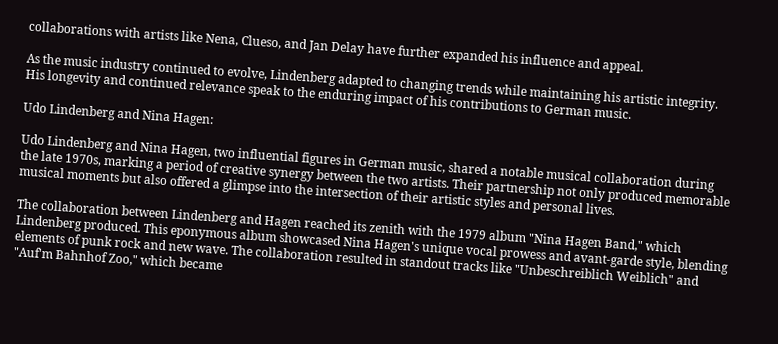collaborations with artists like Nena, Clueso, and Jan Delay have further expanded his influence and appeal.

As the music industry continued to evolve, Lindenberg adapted to changing trends while maintaining his artistic integrity. His longevity and continued relevance speak to the enduring impact of his contributions to German music.

Udo Lindenberg and Nina Hagen:

Udo Lindenberg and Nina Hagen, two influential figures in German music, shared a notable musical collaboration during the late 1970s, marking a period of creative synergy between the two artists. Their partnership not only produced memorable musical moments but also offered a glimpse into the intersection of their artistic styles and personal lives.

The collaboration between Lindenberg and Hagen reached its zenith with the 1979 album "Nina Hagen Band," which Lindenberg produced. This eponymous album showcased Nina Hagen's unique vocal prowess and avant-garde style, blending elements of punk rock and new wave. The collaboration resulted in standout tracks like "Unbeschreiblich Weiblich" and "Auf'm Bahnhof Zoo," which became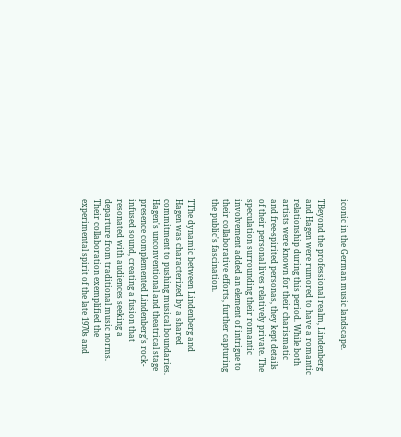iconic in the German music landscape.

TBeyond the professional realm, Lindenberg and Hagen were rumored to have a romantic relationship during this period. While both artists were known for their charismatic and free-spirited personas, they kept details of their personal lives relatively private. The speculation surrounding their romantic involvement added an element of intrigue to their collaborative efforts, further capturing the public's fascination.

TThe dynamic between Lindenberg and Hagen was characterized by a shared commitment to pushing musical boundaries. Hagen's unconventional and theatrical stage presence complemented Lindenberg's rock-infused sound, creating a fusion that resonated with audiences seeking a departure from traditional music norms. Their collaboration exemplified the experimental spirit of the late 1970s and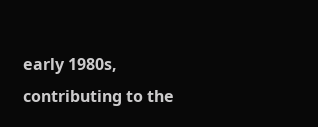early 1980s, contributing to the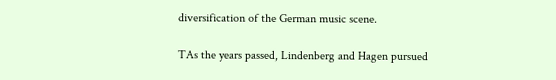diversification of the German music scene.

TAs the years passed, Lindenberg and Hagen pursued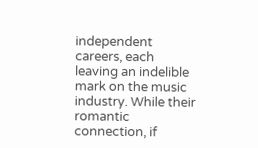independent careers, each leaving an indelible mark on the music industry. While their romantic connection, if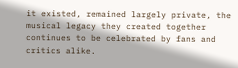it existed, remained largely private, the musical legacy they created together continues to be celebrated by fans and critics alike.